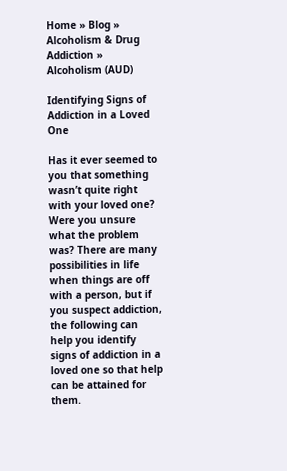Home » Blog » Alcoholism & Drug Addiction » Alcoholism (AUD)

Identifying Signs of Addiction in a Loved One

Has it ever seemed to you that something wasn’t quite right with your loved one? Were you unsure what the problem was? There are many possibilities in life when things are off with a person, but if you suspect addiction, the following can help you identify signs of addiction in a loved one so that help can be attained for them.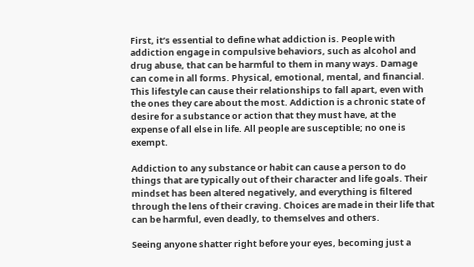First, it’s essential to define what addiction is. People with addiction engage in compulsive behaviors, such as alcohol and drug abuse, that can be harmful to them in many ways. Damage can come in all forms. Physical, emotional, mental, and financial. This lifestyle can cause their relationships to fall apart, even with the ones they care about the most. Addiction is a chronic state of desire for a substance or action that they must have, at the expense of all else in life. All people are susceptible; no one is exempt.

Addiction to any substance or habit can cause a person to do things that are typically out of their character and life goals. Their mindset has been altered negatively, and everything is filtered through the lens of their craving. Choices are made in their life that can be harmful, even deadly, to themselves and others.

Seeing anyone shatter right before your eyes, becoming just a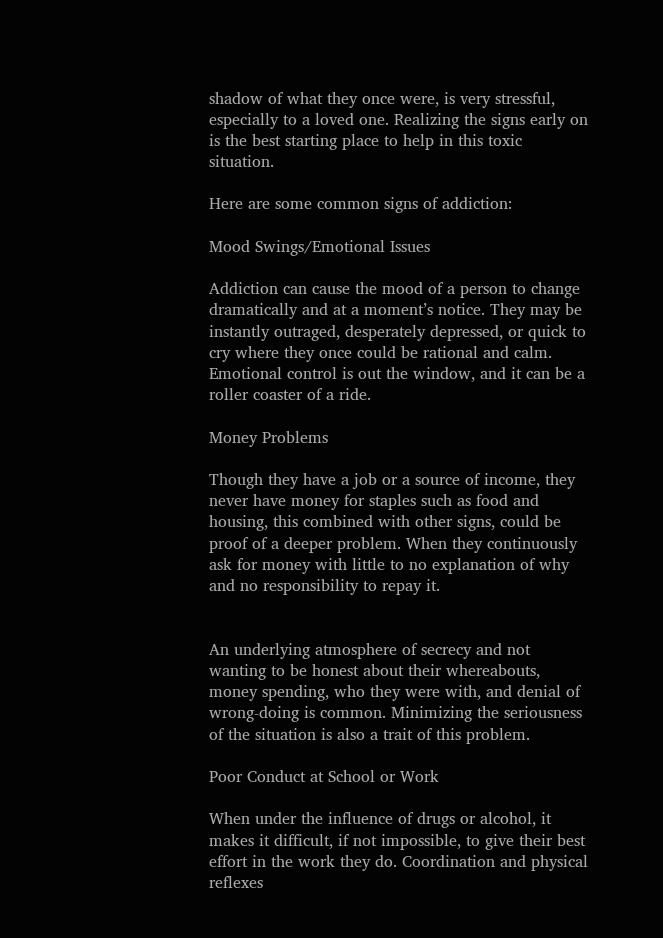shadow of what they once were, is very stressful, especially to a loved one. Realizing the signs early on is the best starting place to help in this toxic situation.

Here are some common signs of addiction:

Mood Swings/Emotional Issues

Addiction can cause the mood of a person to change dramatically and at a moment’s notice. They may be instantly outraged, desperately depressed, or quick to cry where they once could be rational and calm. Emotional control is out the window, and it can be a roller coaster of a ride.

Money Problems

Though they have a job or a source of income, they never have money for staples such as food and housing, this combined with other signs, could be proof of a deeper problem. When they continuously ask for money with little to no explanation of why and no responsibility to repay it.


An underlying atmosphere of secrecy and not wanting to be honest about their whereabouts, money spending, who they were with, and denial of wrong-doing is common. Minimizing the seriousness of the situation is also a trait of this problem.

Poor Conduct at School or Work

When under the influence of drugs or alcohol, it makes it difficult, if not impossible, to give their best effort in the work they do. Coordination and physical reflexes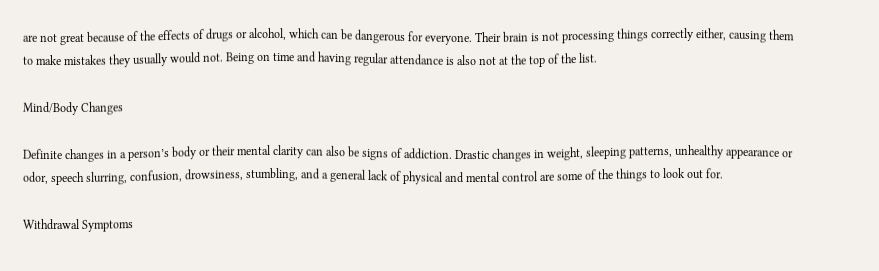are not great because of the effects of drugs or alcohol, which can be dangerous for everyone. Their brain is not processing things correctly either, causing them to make mistakes they usually would not. Being on time and having regular attendance is also not at the top of the list.

Mind/Body Changes

Definite changes in a person’s body or their mental clarity can also be signs of addiction. Drastic changes in weight, sleeping patterns, unhealthy appearance or odor, speech slurring, confusion, drowsiness, stumbling, and a general lack of physical and mental control are some of the things to look out for.

Withdrawal Symptoms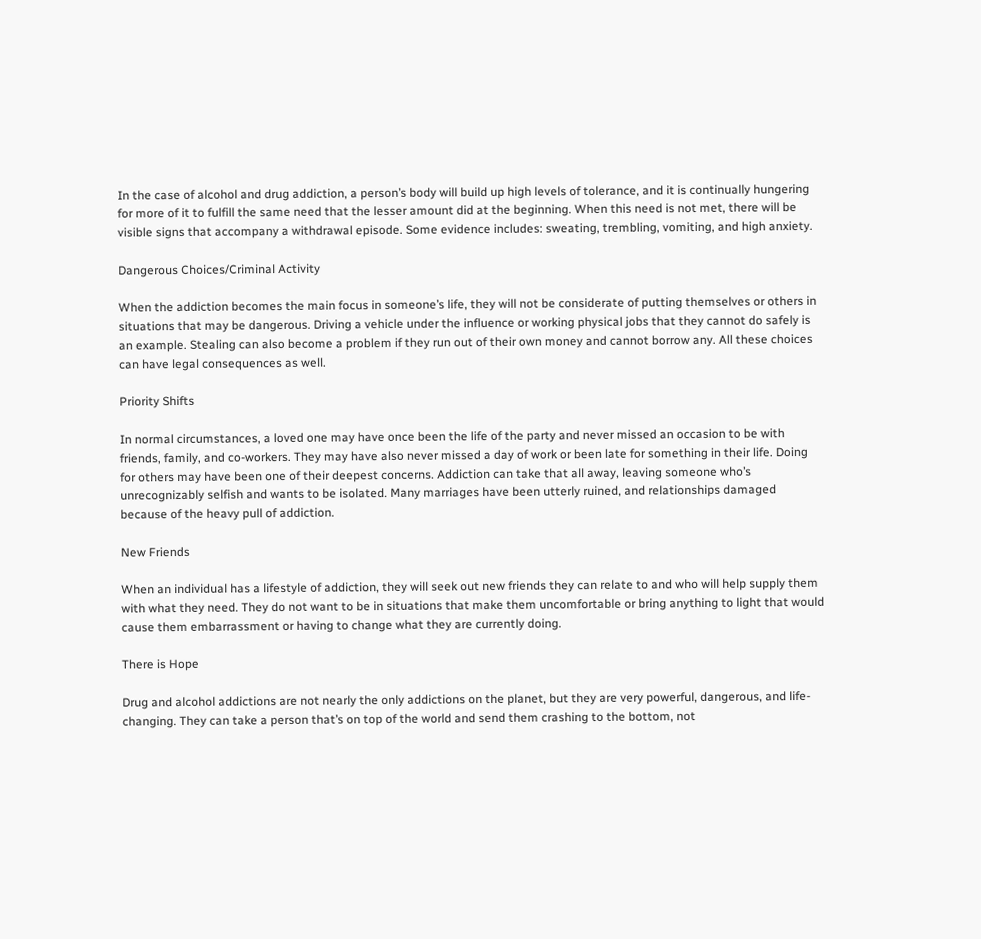In the case of alcohol and drug addiction, a person’s body will build up high levels of tolerance, and it is continually hungering for more of it to fulfill the same need that the lesser amount did at the beginning. When this need is not met, there will be visible signs that accompany a withdrawal episode. Some evidence includes: sweating, trembling, vomiting, and high anxiety.

Dangerous Choices/Criminal Activity

When the addiction becomes the main focus in someone’s life, they will not be considerate of putting themselves or others in situations that may be dangerous. Driving a vehicle under the influence or working physical jobs that they cannot do safely is an example. Stealing can also become a problem if they run out of their own money and cannot borrow any. All these choices can have legal consequences as well.

Priority Shifts

In normal circumstances, a loved one may have once been the life of the party and never missed an occasion to be with friends, family, and co-workers. They may have also never missed a day of work or been late for something in their life. Doing for others may have been one of their deepest concerns. Addiction can take that all away, leaving someone who’s unrecognizably selfish and wants to be isolated. Many marriages have been utterly ruined, and relationships damaged because of the heavy pull of addiction.

New Friends

When an individual has a lifestyle of addiction, they will seek out new friends they can relate to and who will help supply them with what they need. They do not want to be in situations that make them uncomfortable or bring anything to light that would cause them embarrassment or having to change what they are currently doing.

There is Hope

Drug and alcohol addictions are not nearly the only addictions on the planet, but they are very powerful, dangerous, and life-changing. They can take a person that’s on top of the world and send them crashing to the bottom, not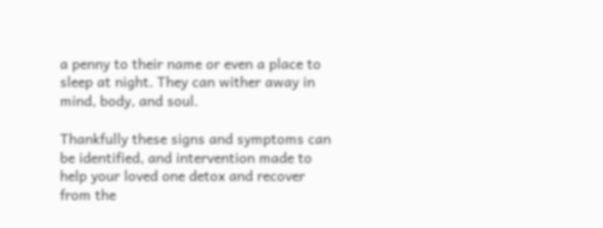a penny to their name or even a place to sleep at night. They can wither away in mind, body, and soul.

Thankfully these signs and symptoms can be identified, and intervention made to help your loved one detox and recover from the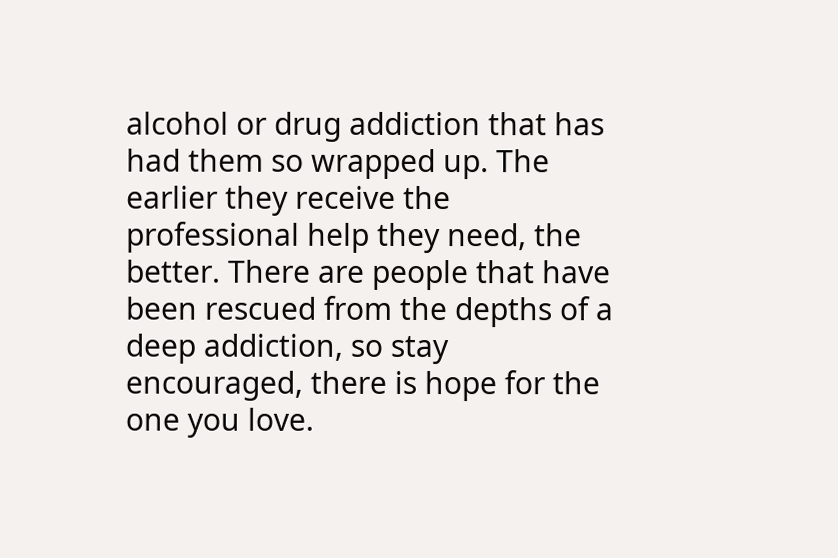alcohol or drug addiction that has had them so wrapped up. The earlier they receive the professional help they need, the better. There are people that have been rescued from the depths of a deep addiction, so stay encouraged, there is hope for the one you love.